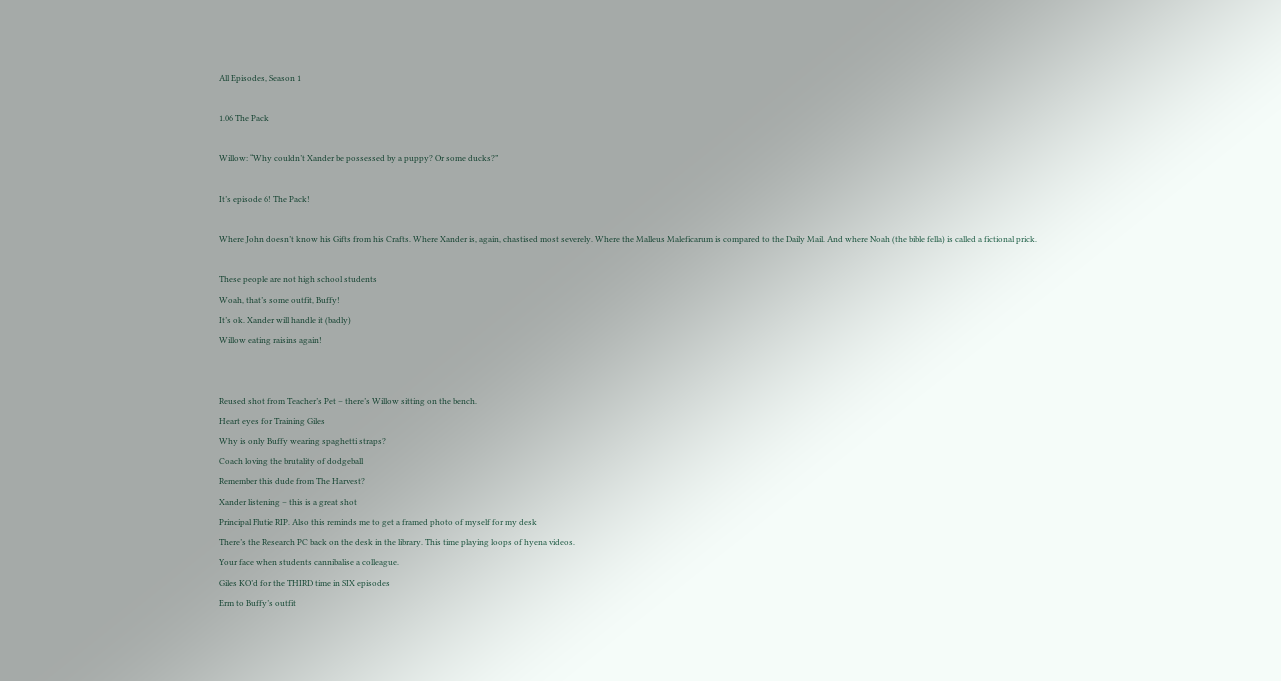All Episodes, Season 1

1.06 The Pack

Willow: “Why couldn’t Xander be possessed by a puppy? Or some ducks?”

It’s episode 6! The Pack!

Where John doesn’t know his Gifts from his Crafts. Where Xander is, again, chastised most severely. Where the Malleus Maleficarum is compared to the Daily Mail. And where Noah (the bible fella) is called a fictional prick.

These people are not high school students
Woah, that’s some outfit, Buffy!
It’s ok. Xander will handle it (badly)
Willow eating raisins again!


Reused shot from Teacher’s Pet – there’s Willow sitting on the bench.
Heart eyes for Training Giles
Why is only Buffy wearing spaghetti straps?
Coach loving the brutality of dodgeball
Remember this dude from The Harvest?
Xander listening – this is a great shot
Principal Flutie RIP. Also this reminds me to get a framed photo of myself for my desk
There’s the Research PC back on the desk in the library. This time playing loops of hyena videos.
Your face when students cannibalise a colleague.
Giles KO’d for the THIRD time in SIX episodes
Erm to Buffy’s outfit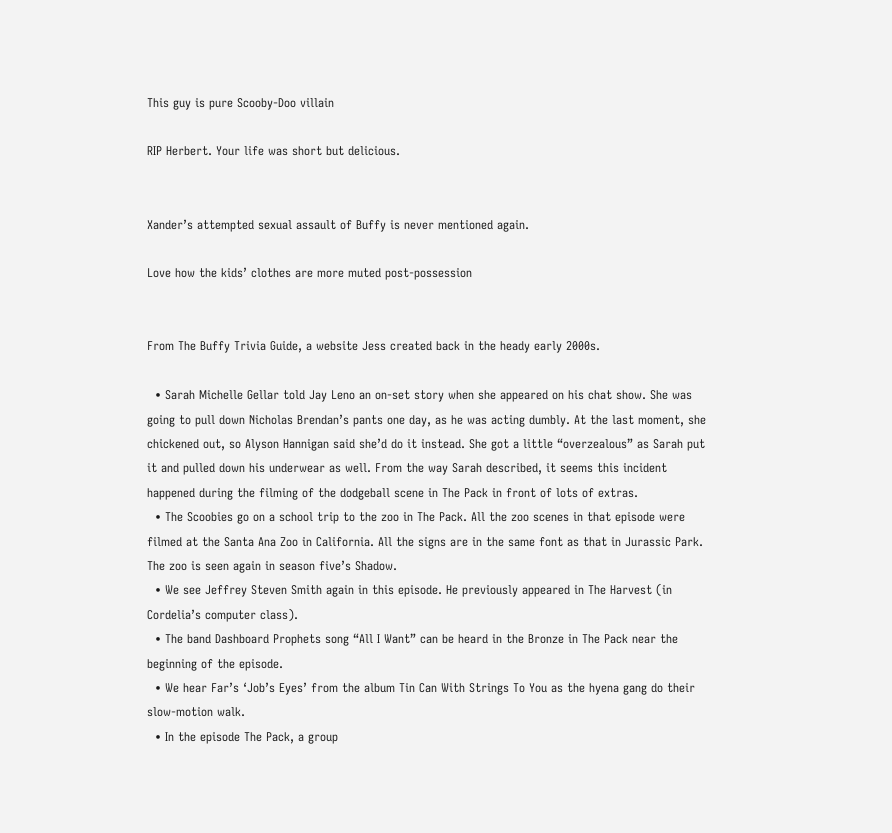This guy is pure Scooby-Doo villain

RIP Herbert. Your life was short but delicious.


Xander’s attempted sexual assault of Buffy is never mentioned again.

Love how the kids’ clothes are more muted post-possession


From The Buffy Trivia Guide, a website Jess created back in the heady early 2000s.

  • Sarah Michelle Gellar told Jay Leno an on-set story when she appeared on his chat show. She was going to pull down Nicholas Brendan’s pants one day, as he was acting dumbly. At the last moment, she chickened out, so Alyson Hannigan said she’d do it instead. She got a little “overzealous” as Sarah put it and pulled down his underwear as well. From the way Sarah described, it seems this incident happened during the filming of the dodgeball scene in The Pack in front of lots of extras.
  • The Scoobies go on a school trip to the zoo in The Pack. All the zoo scenes in that episode were filmed at the Santa Ana Zoo in California. All the signs are in the same font as that in Jurassic Park. The zoo is seen again in season five’s Shadow.
  • We see Jeffrey Steven Smith again in this episode. He previously appeared in The Harvest (in Cordelia’s computer class).
  • The band Dashboard Prophets song “All I Want” can be heard in the Bronze in The Pack near the beginning of the episode.
  • We hear Far’s ‘Job’s Eyes’ from the album Tin Can With Strings To You as the hyena gang do their slow-motion walk.
  • In the episode The Pack, a group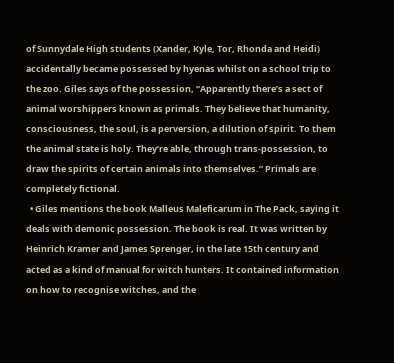of Sunnydale High students (Xander, Kyle, Tor, Rhonda and Heidi) accidentally became possessed by hyenas whilst on a school trip to the zoo. Giles says of the possession, “Apparently there’s a sect of animal worshippers known as primals. They believe that humanity, consciousness, the soul, is a perversion, a dilution of spirit. To them the animal state is holy. They’re able, through trans-possession, to draw the spirits of certain animals into themselves.” Primals are completely fictional.
  • Giles mentions the book Malleus Maleficarum in The Pack, saying it deals with demonic possession. The book is real. It was written by Heinrich Kramer and James Sprenger, in the late 15th century and acted as a kind of manual for witch hunters. It contained information on how to recognise witches, and the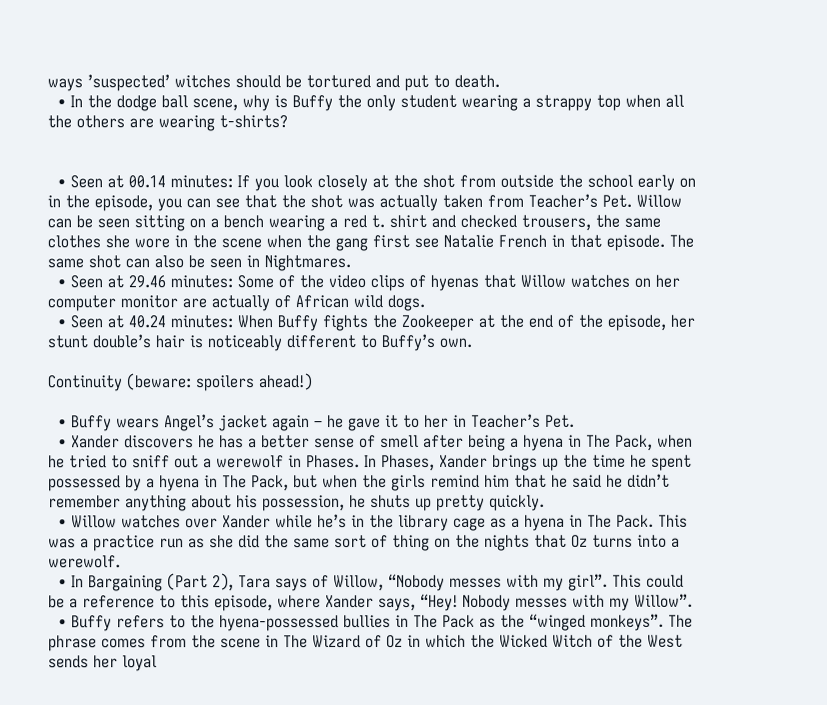ways ’suspected’ witches should be tortured and put to death.
  • In the dodge ball scene, why is Buffy the only student wearing a strappy top when all the others are wearing t-shirts?


  • Seen at 00.14 minutes: If you look closely at the shot from outside the school early on in the episode, you can see that the shot was actually taken from Teacher’s Pet. Willow can be seen sitting on a bench wearing a red t. shirt and checked trousers, the same clothes she wore in the scene when the gang first see Natalie French in that episode. The same shot can also be seen in Nightmares.
  • Seen at 29.46 minutes: Some of the video clips of hyenas that Willow watches on her computer monitor are actually of African wild dogs.
  • Seen at 40.24 minutes: When Buffy fights the Zookeeper at the end of the episode, her stunt double’s hair is noticeably different to Buffy’s own.

Continuity (beware: spoilers ahead!)

  • Buffy wears Angel’s jacket again – he gave it to her in Teacher’s Pet.
  • Xander discovers he has a better sense of smell after being a hyena in The Pack, when he tried to sniff out a werewolf in Phases. In Phases, Xander brings up the time he spent possessed by a hyena in The Pack, but when the girls remind him that he said he didn’t remember anything about his possession, he shuts up pretty quickly.
  • Willow watches over Xander while he’s in the library cage as a hyena in The Pack. This was a practice run as she did the same sort of thing on the nights that Oz turns into a werewolf.
  • In Bargaining (Part 2), Tara says of Willow, “Nobody messes with my girl”. This could be a reference to this episode, where Xander says, “Hey! Nobody messes with my Willow”.
  • Buffy refers to the hyena-possessed bullies in The Pack as the “winged monkeys”. The phrase comes from the scene in The Wizard of Oz in which the Wicked Witch of the West sends her loyal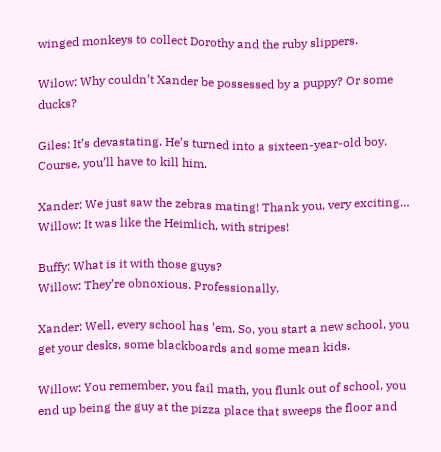winged monkeys to collect Dorothy and the ruby slippers.

Wilow: Why couldn’t Xander be possessed by a puppy? Or some ducks?

Giles: It’s devastating. He’s turned into a sixteen-year-old boy. Course, you’ll have to kill him.

Xander: We just saw the zebras mating! Thank you, very exciting…
Willow: It was like the Heimlich, with stripes!

Buffy: What is it with those guys?
Willow: They’re obnoxious. Professionally.

Xander: Well, every school has ’em. So, you start a new school, you get your desks, some blackboards and some mean kids.

Willow: You remember, you fail math, you flunk out of school, you end up being the guy at the pizza place that sweeps the floor and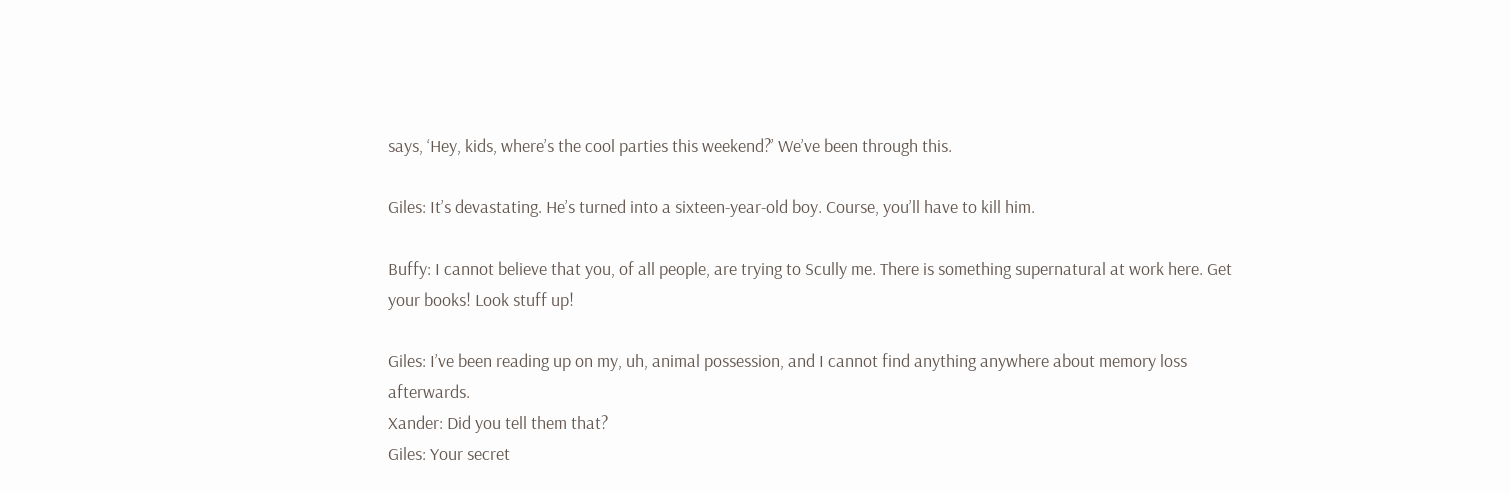says, ‘Hey, kids, where’s the cool parties this weekend?’ We’ve been through this.

Giles: It’s devastating. He’s turned into a sixteen-year-old boy. Course, you’ll have to kill him.

Buffy: I cannot believe that you, of all people, are trying to Scully me. There is something supernatural at work here. Get your books! Look stuff up!

Giles: I’ve been reading up on my, uh, animal possession, and I cannot find anything anywhere about memory loss afterwards.
Xander: Did you tell them that?
Giles: Your secret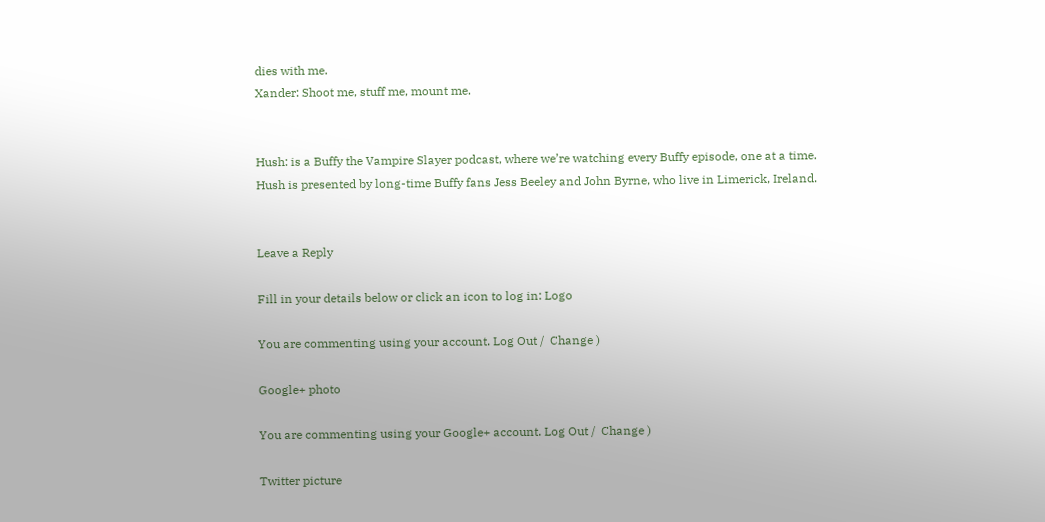dies with me.
Xander: Shoot me, stuff me, mount me.


Hush: is a Buffy the Vampire Slayer podcast, where we’re watching every Buffy episode, one at a time. Hush is presented by long-time Buffy fans Jess Beeley and John Byrne, who live in Limerick, Ireland.


Leave a Reply

Fill in your details below or click an icon to log in: Logo

You are commenting using your account. Log Out /  Change )

Google+ photo

You are commenting using your Google+ account. Log Out /  Change )

Twitter picture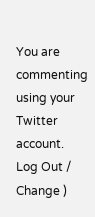You are commenting using your Twitter account. Log Out /  Change )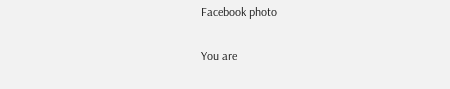Facebook photo

You are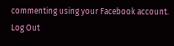commenting using your Facebook account. Log Out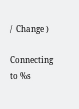/  Change )

Connecting to %s